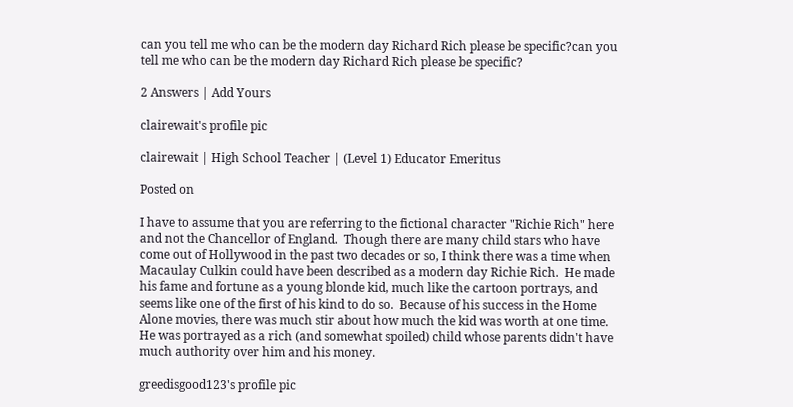can you tell me who can be the modern day Richard Rich please be specific?can you tell me who can be the modern day Richard Rich please be specific?

2 Answers | Add Yours

clairewait's profile pic

clairewait | High School Teacher | (Level 1) Educator Emeritus

Posted on

I have to assume that you are referring to the fictional character "Richie Rich" here and not the Chancellor of England.  Though there are many child stars who have come out of Hollywood in the past two decades or so, I think there was a time when Macaulay Culkin could have been described as a modern day Richie Rich.  He made his fame and fortune as a young blonde kid, much like the cartoon portrays, and seems like one of the first of his kind to do so.  Because of his success in the Home Alone movies, there was much stir about how much the kid was worth at one time.  He was portrayed as a rich (and somewhat spoiled) child whose parents didn't have much authority over him and his money.

greedisgood123's profile pic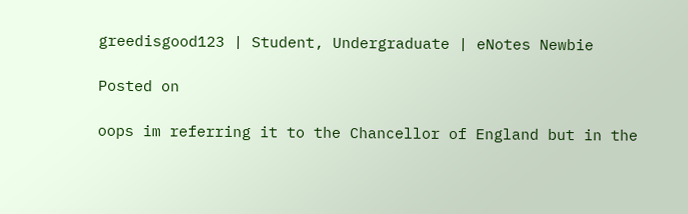greedisgood123 | Student, Undergraduate | eNotes Newbie

Posted on

oops im referring it to the Chancellor of England but in the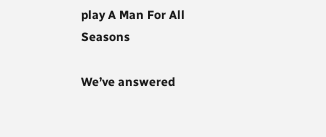play A Man For All Seasons

We’ve answered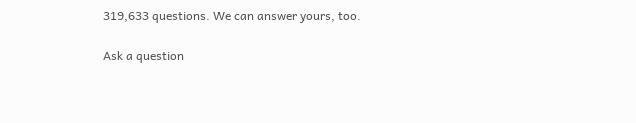319,633 questions. We can answer yours, too.

Ask a question